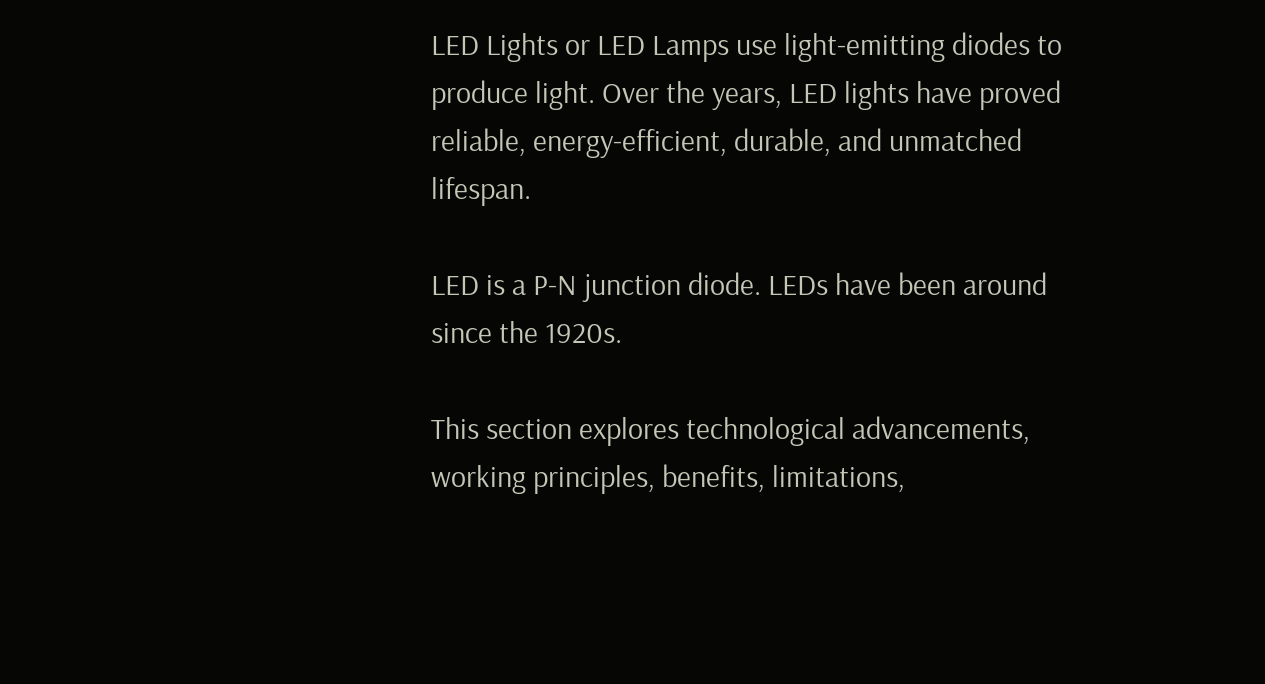LED Lights or LED Lamps use light-emitting diodes to produce light. Over the years, LED lights have proved reliable, energy-efficient, durable, and unmatched lifespan.

LED is a P-N junction diode. LEDs have been around since the 1920s.

This section explores technological advancements, working principles, benefits, limitations,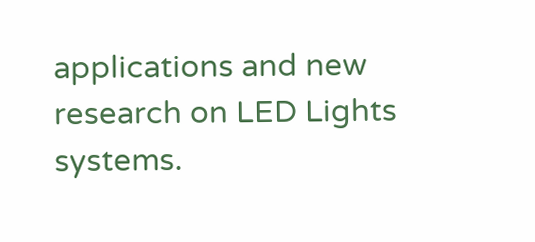applications and new research on LED Lights systems.